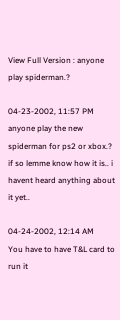View Full Version : anyone play spiderman.?

04-23-2002, 11:57 PM
anyone play the new spiderman for ps2 or xbox.? if so lemme know how it is.. i havent heard anything about it yet..

04-24-2002, 12:14 AM
You have to have T&L card to run it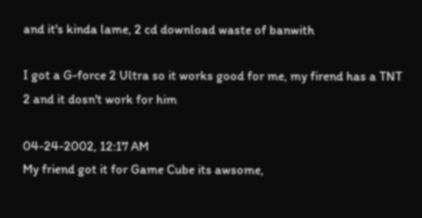and it's kinda lame, 2 cd download waste of banwith

I got a G-force 2 Ultra so it works good for me, my firend has a TNT 2 and it dosn't work for him

04-24-2002, 12:17 AM
My friend got it for Game Cube its awsome,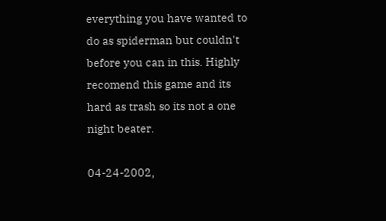everything you have wanted to do as spiderman but couldn't before you can in this. Highly recomend this game and its hard as trash so its not a one night beater.

04-24-2002,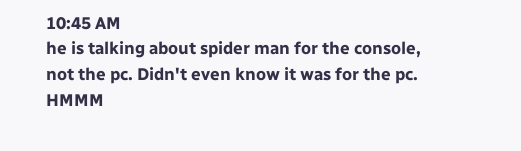10:45 AM
he is talking about spider man for the console, not the pc. Didn't even know it was for the pc. HMMM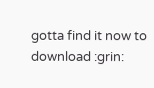gotta find it now to download :grin: